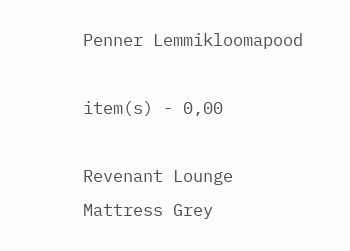Penner Lemmikloomapood

item(s) - 0,00

Revenant Lounge Mattress Grey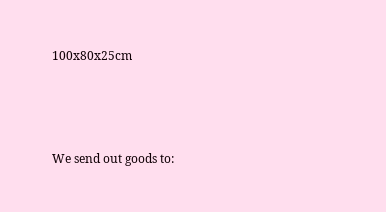100x80x25cm



We send out goods to: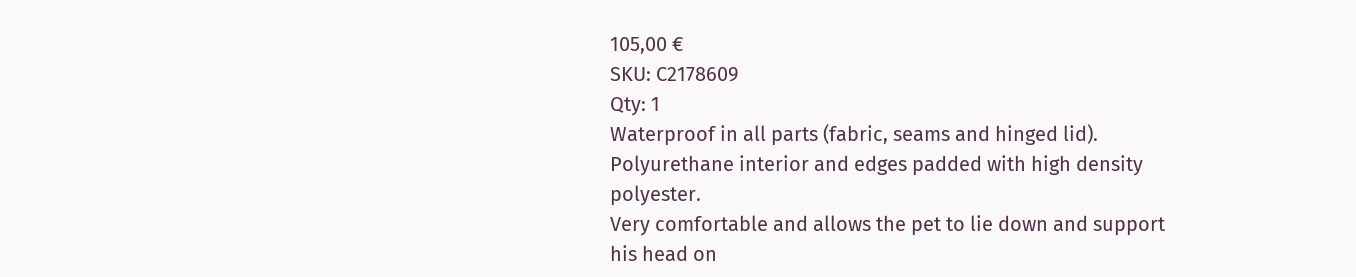105,00 €
SKU: C2178609
Qty: 1
Waterproof in all parts (fabric, seams and hinged lid).
Polyurethane interior and edges padded with high density polyester.
Very comfortable and allows the pet to lie down and support his head on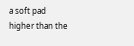a soft pad higher than the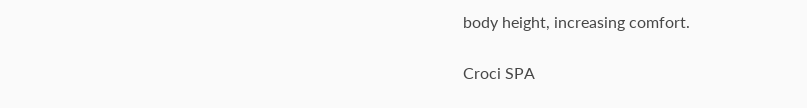body height, increasing comfort.

Croci SPA